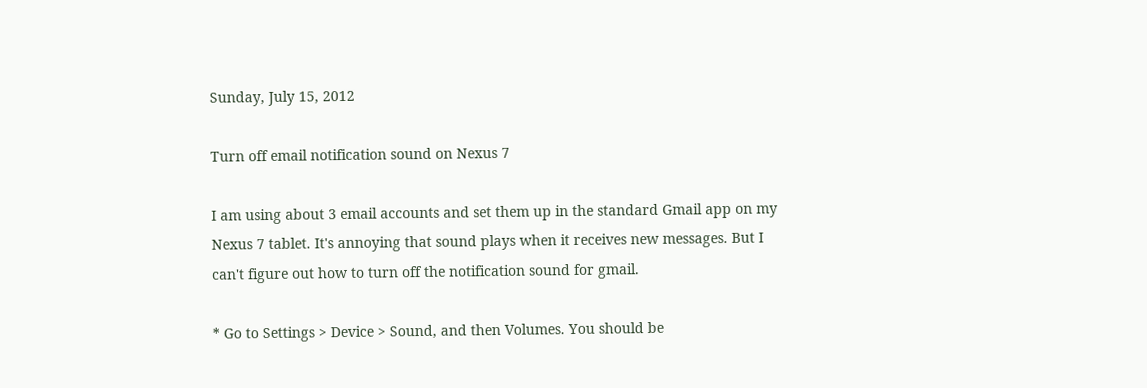Sunday, July 15, 2012

Turn off email notification sound on Nexus 7

I am using about 3 email accounts and set them up in the standard Gmail app on my Nexus 7 tablet. It's annoying that sound plays when it receives new messages. But I can't figure out how to turn off the notification sound for gmail.

* Go to Settings > Device > Sound, and then Volumes. You should be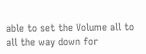able to set the Volume all to all the way down for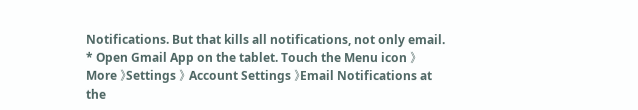Notifications. But that kills all notifications, not only email.
* Open Gmail App on the tablet. Touch the Menu icon 》 More 》Settings 》 Account Settings 》Email Notifications at the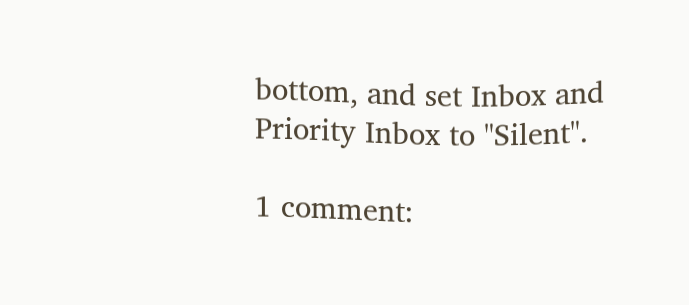bottom, and set Inbox and Priority Inbox to "Silent".

1 comment: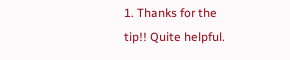1. Thanks for the tip!! Quite helpful.